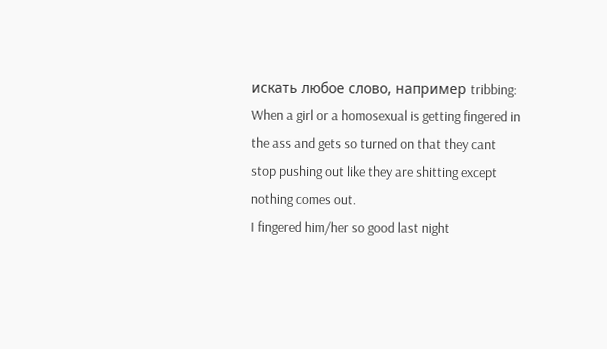искать любое слово, например tribbing:
When a girl or a homosexual is getting fingered in the ass and gets so turned on that they cant stop pushing out like they are shitting except nothing comes out.
I fingered him/her so good last night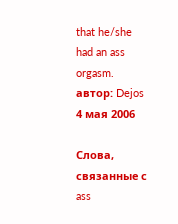that he/she had an ass orgasm.
автор: Dejos 4 мая 2006

Слова, связанные с ass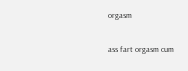orgasm

ass fart orgasm cum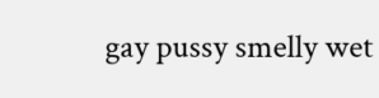gay pussy smelly wet